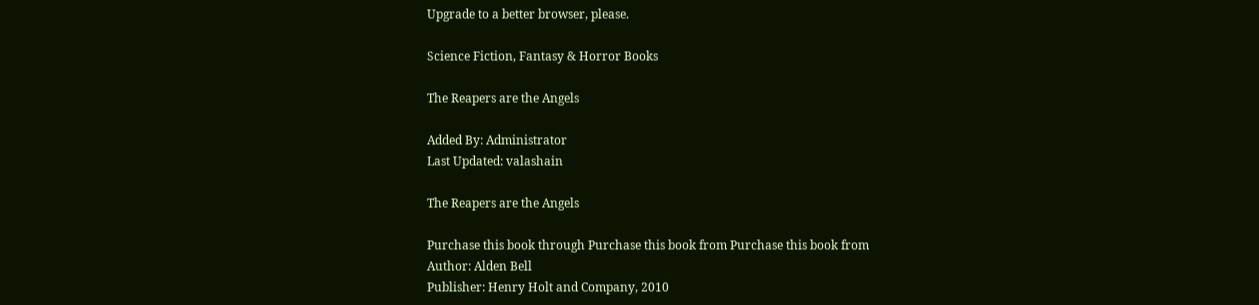Upgrade to a better browser, please.

Science Fiction, Fantasy & Horror Books

The Reapers are the Angels

Added By: Administrator
Last Updated: valashain

The Reapers are the Angels

Purchase this book through Purchase this book from Purchase this book from
Author: Alden Bell
Publisher: Henry Holt and Company, 2010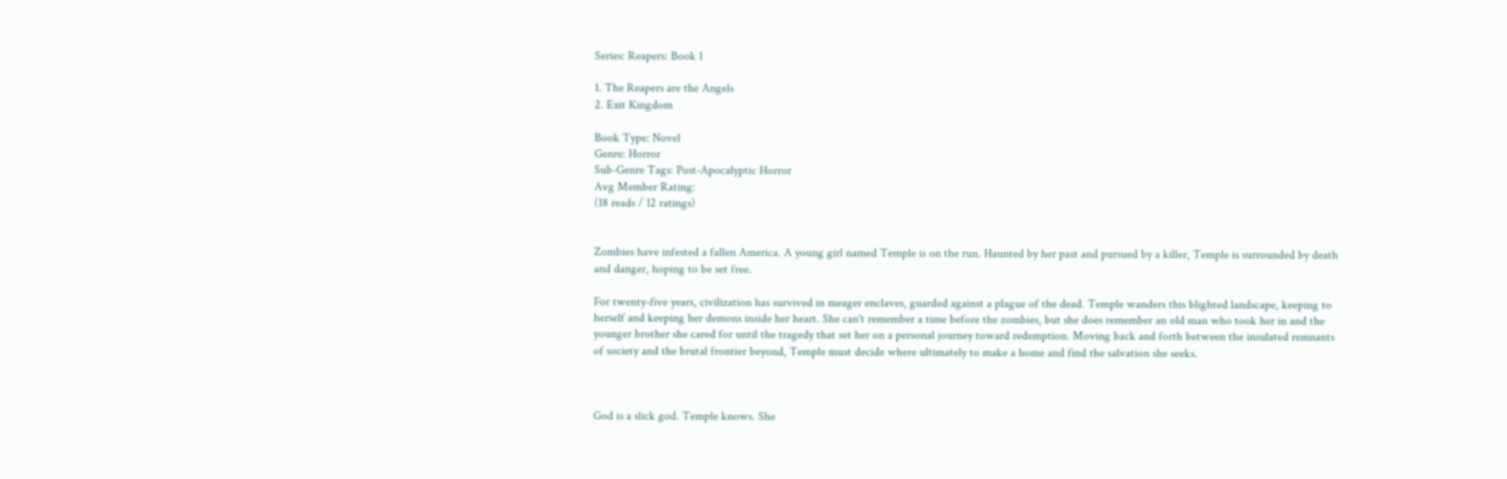Series: Reapers: Book 1

1. The Reapers are the Angels
2. Exit Kingdom

Book Type: Novel
Genre: Horror
Sub-Genre Tags: Post-Apocalyptic Horror
Avg Member Rating:
(18 reads / 12 ratings)


Zombies have infested a fallen America. A young girl named Temple is on the run. Haunted by her past and pursued by a killer, Temple is surrounded by death and danger, hoping to be set free.

For twenty-five years, civilization has survived in meager enclaves, guarded against a plague of the dead. Temple wanders this blighted landscape, keeping to herself and keeping her demons inside her heart. She can't remember a time before the zombies, but she does remember an old man who took her in and the younger brother she cared for until the tragedy that set her on a personal journey toward redemption. Moving back and forth between the insulated remnants of society and the brutal frontier beyond, Temple must decide where ultimately to make a home and find the salvation she seeks.



God is a slick god. Temple knows. She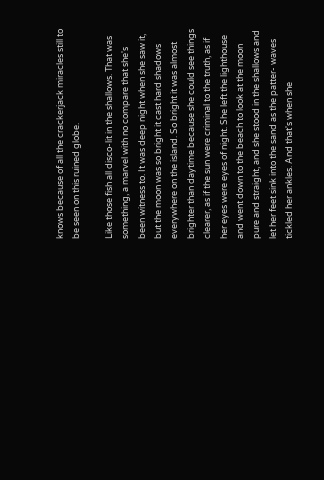knows because of all the crackerjack miracles still to be seen on this ruined globe.

Like those fish all disco-lit in the shallows. That was something, a marvel with no compare that she's been witness to. It was deep night when she saw it, but the moon was so bright it cast hard shadows everywhere on the island. So bright it was almost brighter than daytime because she could see things clearer, as if the sun were criminal to the truth, as if her eyes were eyes of night. She left the lighthouse and went down to the beach to look at the moon pure and straight, and she stood in the shallows and let her feet sink into the sand as the patter- waves tickled her ankles. And that's when she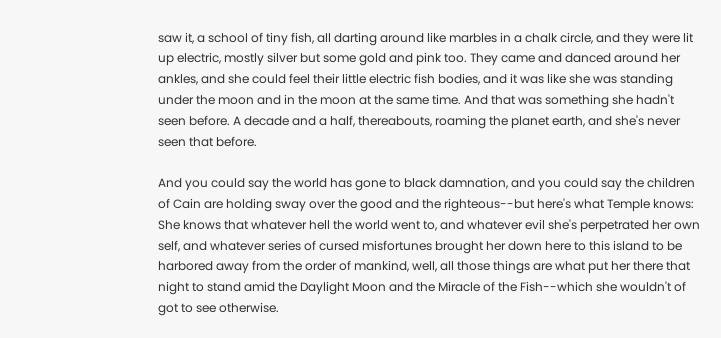saw it, a school of tiny fish, all darting around like marbles in a chalk circle, and they were lit up electric, mostly silver but some gold and pink too. They came and danced around her ankles, and she could feel their little electric fish bodies, and it was like she was standing under the moon and in the moon at the same time. And that was something she hadn't seen before. A decade and a half, thereabouts, roaming the planet earth, and she's never seen that before.

And you could say the world has gone to black damnation, and you could say the children of Cain are holding sway over the good and the righteous--but here's what Temple knows: She knows that whatever hell the world went to, and whatever evil she's perpetrated her own self, and whatever series of cursed misfortunes brought her down here to this island to be harbored away from the order of mankind, well, all those things are what put her there that night to stand amid the Daylight Moon and the Miracle of the Fish--which she wouldn't of got to see otherwise.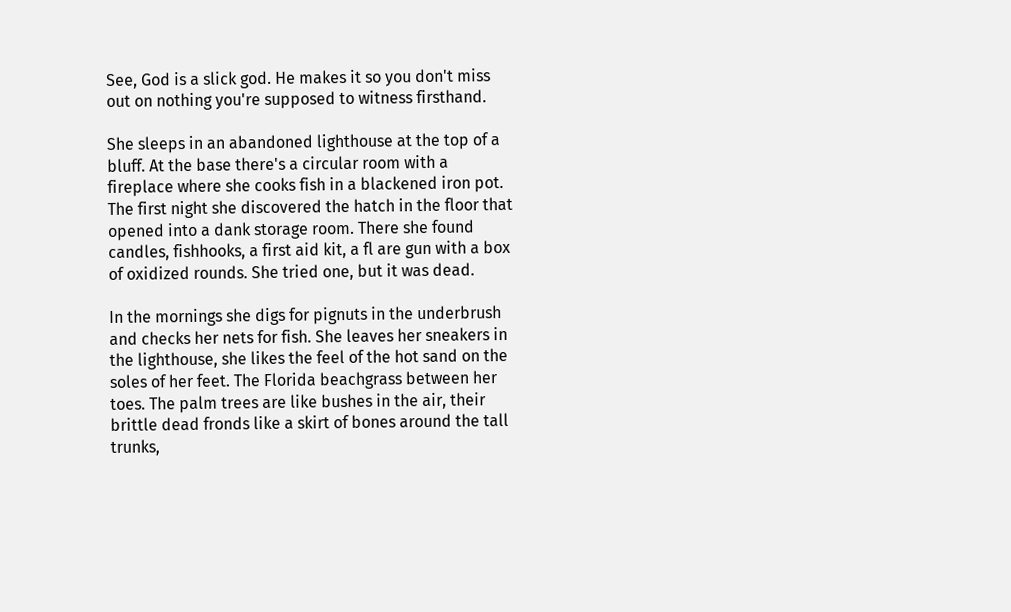See, God is a slick god. He makes it so you don't miss out on nothing you're supposed to witness firsthand.

She sleeps in an abandoned lighthouse at the top of a bluff. At the base there's a circular room with a fireplace where she cooks fish in a blackened iron pot. The first night she discovered the hatch in the floor that opened into a dank storage room. There she found candles, fishhooks, a first aid kit, a fl are gun with a box of oxidized rounds. She tried one, but it was dead.

In the mornings she digs for pignuts in the underbrush and checks her nets for fish. She leaves her sneakers in the lighthouse, she likes the feel of the hot sand on the soles of her feet. The Florida beachgrass between her toes. The palm trees are like bushes in the air, their brittle dead fronds like a skirt of bones around the tall trunks,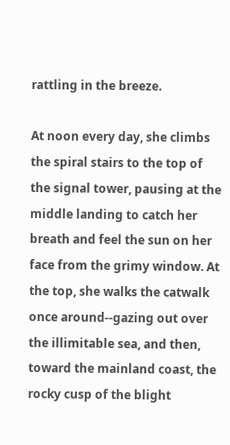rattling in the breeze.

At noon every day, she climbs the spiral stairs to the top of the signal tower, pausing at the middle landing to catch her breath and feel the sun on her face from the grimy window. At the top, she walks the catwalk once around--gazing out over the illimitable sea, and then, toward the mainland coast, the rocky cusp of the blight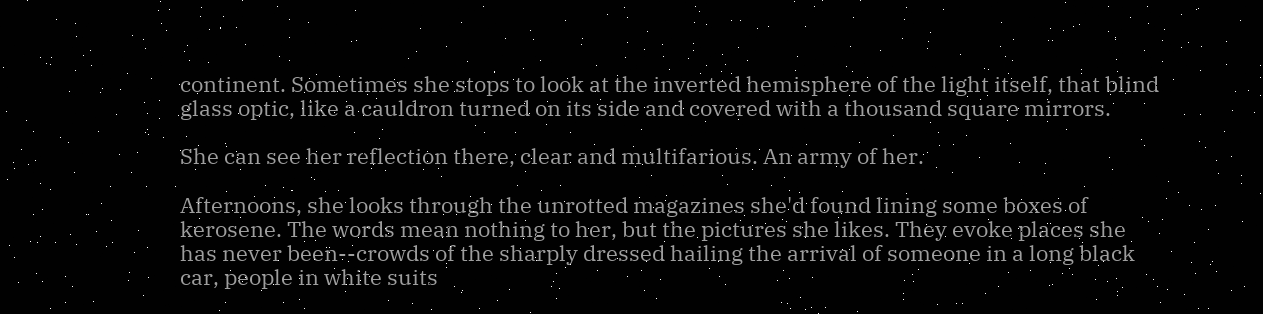continent. Sometimes she stops to look at the inverted hemisphere of the light itself, that blind glass optic, like a cauldron turned on its side and covered with a thousand square mirrors.

She can see her reflection there, clear and multifarious. An army of her.

Afternoons, she looks through the unrotted magazines she'd found lining some boxes of kerosene. The words mean nothing to her, but the pictures she likes. They evoke places she has never been--crowds of the sharply dressed hailing the arrival of someone in a long black car, people in white suits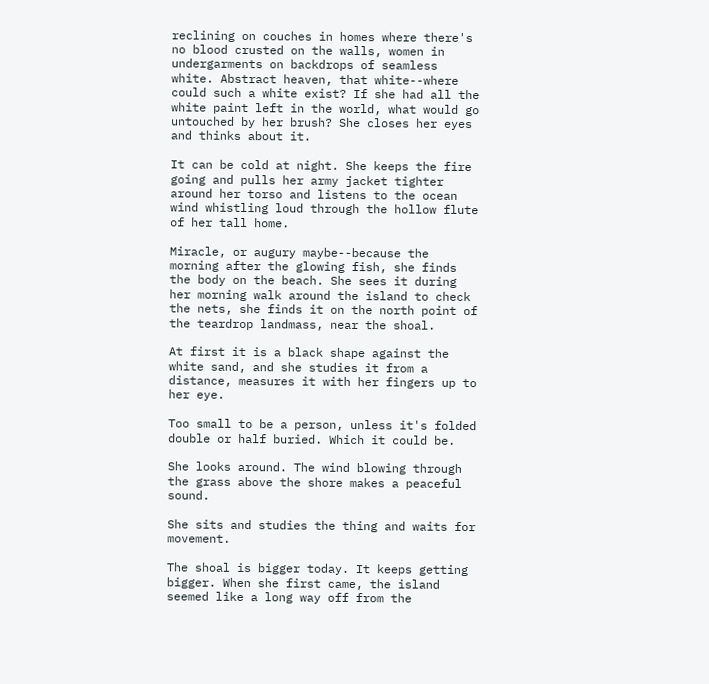reclining on couches in homes where there's no blood crusted on the walls, women in undergarments on backdrops of seamless white. Abstract heaven, that white--where could such a white exist? If she had all the white paint left in the world, what would go untouched by her brush? She closes her eyes and thinks about it.

It can be cold at night. She keeps the fire going and pulls her army jacket tighter around her torso and listens to the ocean wind whistling loud through the hollow flute of her tall home.

Miracle, or augury maybe--because the morning after the glowing fish, she finds the body on the beach. She sees it during her morning walk around the island to check the nets, she finds it on the north point of the teardrop landmass, near the shoal.

At first it is a black shape against the white sand, and she studies it from a distance, measures it with her fingers up to her eye.

Too small to be a person, unless it's folded double or half buried. Which it could be.

She looks around. The wind blowing through the grass above the shore makes a peaceful sound.

She sits and studies the thing and waits for movement.

The shoal is bigger today. It keeps getting bigger. When she first came, the island seemed like a long way off from the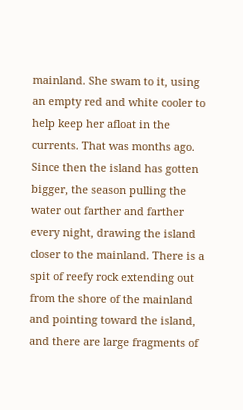mainland. She swam to it, using an empty red and white cooler to help keep her afloat in the currents. That was months ago. Since then the island has gotten bigger, the season pulling the water out farther and farther every night, drawing the island closer to the mainland. There is a spit of reefy rock extending out from the shore of the mainland and pointing toward the island, and there are large fragments of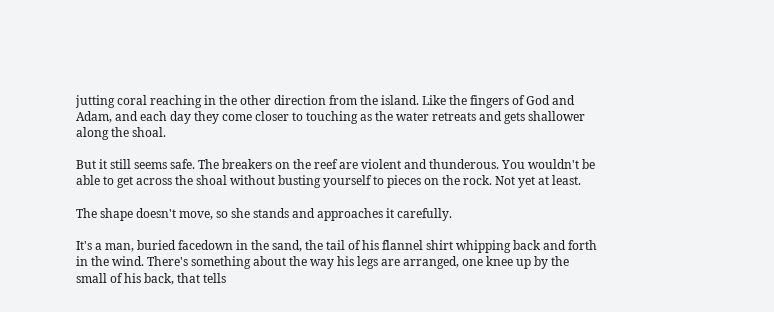jutting coral reaching in the other direction from the island. Like the fingers of God and Adam, and each day they come closer to touching as the water retreats and gets shallower along the shoal.

But it still seems safe. The breakers on the reef are violent and thunderous. You wouldn't be able to get across the shoal without busting yourself to pieces on the rock. Not yet at least.

The shape doesn't move, so she stands and approaches it carefully.

It's a man, buried facedown in the sand, the tail of his flannel shirt whipping back and forth in the wind. There's something about the way his legs are arranged, one knee up by the small of his back, that tells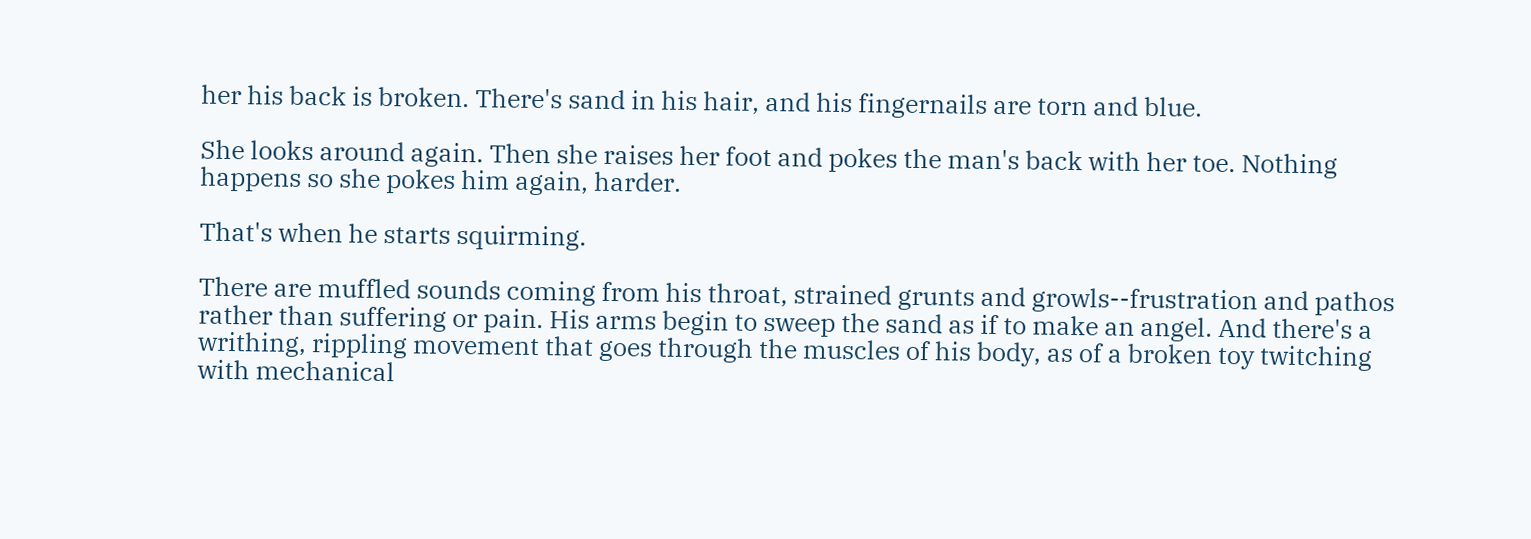her his back is broken. There's sand in his hair, and his fingernails are torn and blue.

She looks around again. Then she raises her foot and pokes the man's back with her toe. Nothing happens so she pokes him again, harder.

That's when he starts squirming.

There are muffled sounds coming from his throat, strained grunts and growls--frustration and pathos rather than suffering or pain. His arms begin to sweep the sand as if to make an angel. And there's a writhing, rippling movement that goes through the muscles of his body, as of a broken toy twitching with mechanical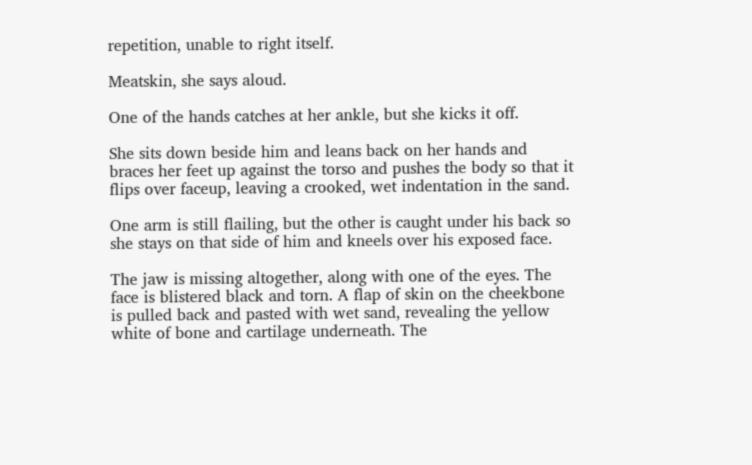repetition, unable to right itself.

Meatskin, she says aloud.

One of the hands catches at her ankle, but she kicks it off.

She sits down beside him and leans back on her hands and braces her feet up against the torso and pushes the body so that it flips over faceup, leaving a crooked, wet indentation in the sand.

One arm is still flailing, but the other is caught under his back so she stays on that side of him and kneels over his exposed face.

The jaw is missing altogether, along with one of the eyes. The face is blistered black and torn. A flap of skin on the cheekbone is pulled back and pasted with wet sand, revealing the yellow white of bone and cartilage underneath. The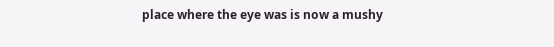place where the eye was is now a mushy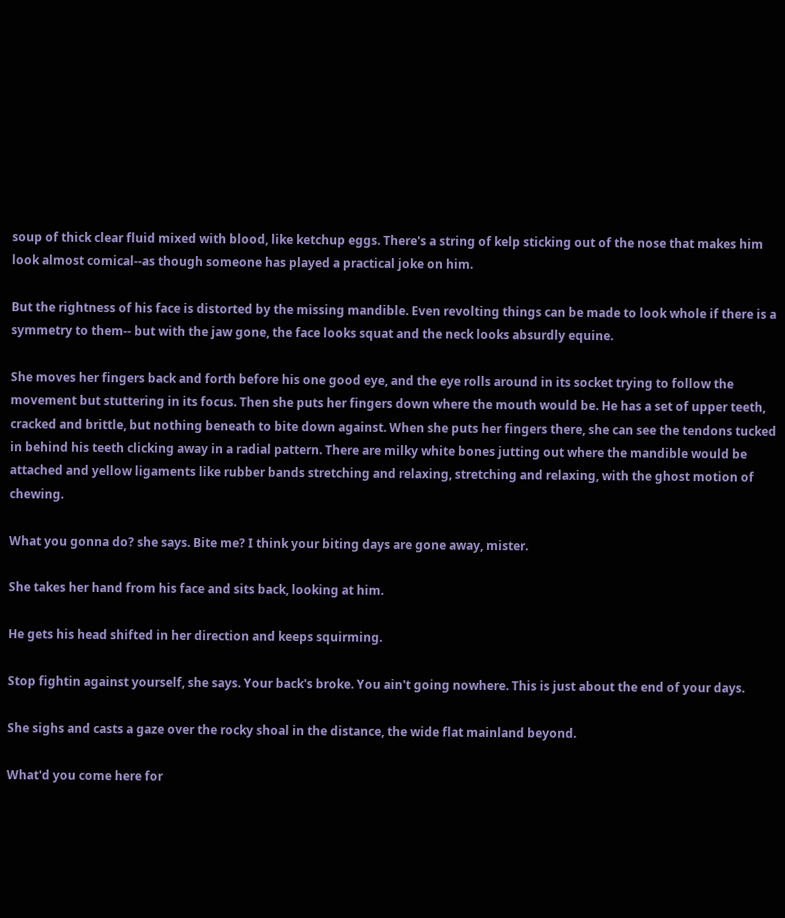soup of thick clear fluid mixed with blood, like ketchup eggs. There's a string of kelp sticking out of the nose that makes him look almost comical--as though someone has played a practical joke on him.

But the rightness of his face is distorted by the missing mandible. Even revolting things can be made to look whole if there is a symmetry to them-- but with the jaw gone, the face looks squat and the neck looks absurdly equine.

She moves her fingers back and forth before his one good eye, and the eye rolls around in its socket trying to follow the movement but stuttering in its focus. Then she puts her fingers down where the mouth would be. He has a set of upper teeth, cracked and brittle, but nothing beneath to bite down against. When she puts her fingers there, she can see the tendons tucked in behind his teeth clicking away in a radial pattern. There are milky white bones jutting out where the mandible would be attached and yellow ligaments like rubber bands stretching and relaxing, stretching and relaxing, with the ghost motion of chewing.

What you gonna do? she says. Bite me? I think your biting days are gone away, mister.

She takes her hand from his face and sits back, looking at him.

He gets his head shifted in her direction and keeps squirming.

Stop fightin against yourself, she says. Your back's broke. You ain't going nowhere. This is just about the end of your days.

She sighs and casts a gaze over the rocky shoal in the distance, the wide flat mainland beyond.

What'd you come here for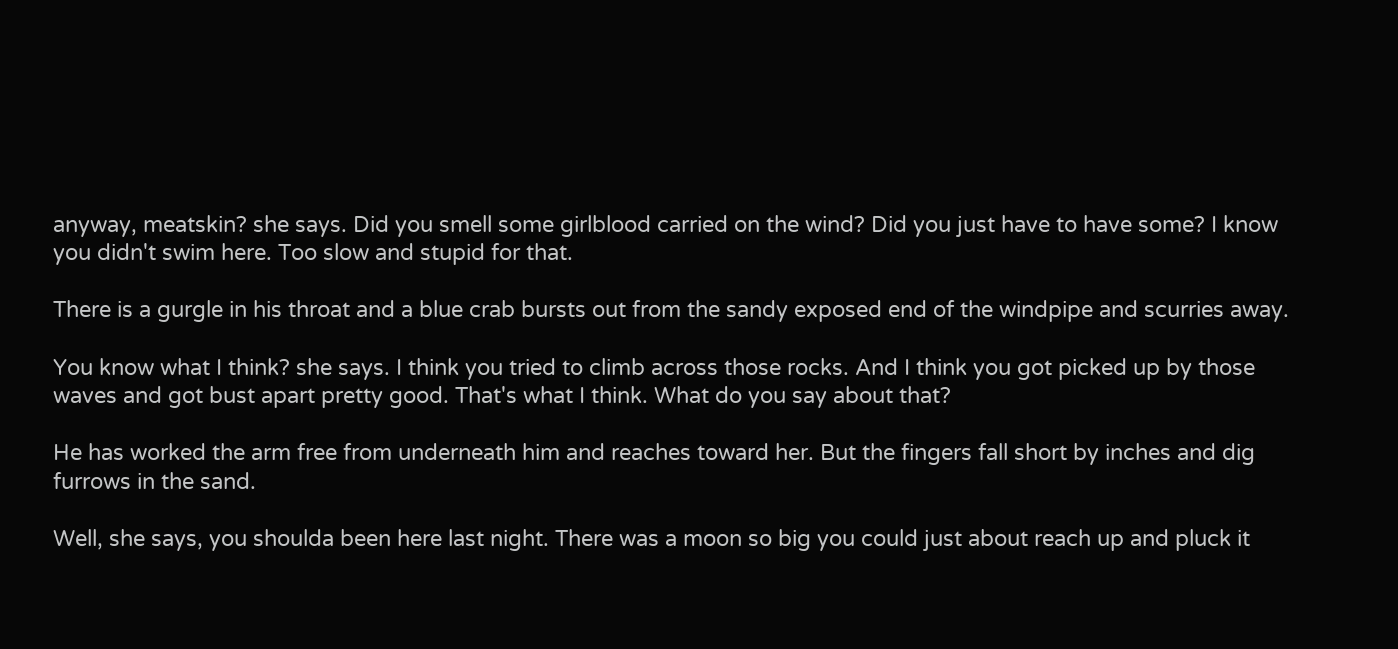anyway, meatskin? she says. Did you smell some girlblood carried on the wind? Did you just have to have some? I know you didn't swim here. Too slow and stupid for that.

There is a gurgle in his throat and a blue crab bursts out from the sandy exposed end of the windpipe and scurries away.

You know what I think? she says. I think you tried to climb across those rocks. And I think you got picked up by those waves and got bust apart pretty good. That's what I think. What do you say about that?

He has worked the arm free from underneath him and reaches toward her. But the fingers fall short by inches and dig furrows in the sand.

Well, she says, you shoulda been here last night. There was a moon so big you could just about reach up and pluck it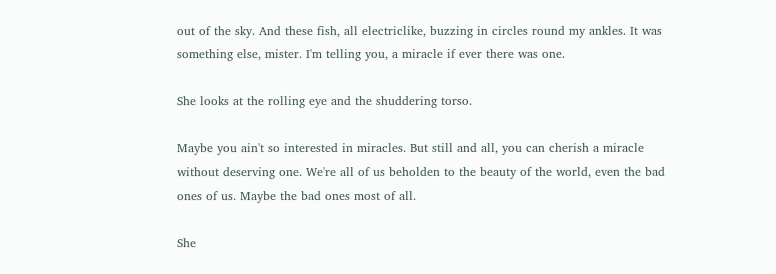out of the sky. And these fish, all electriclike, buzzing in circles round my ankles. It was something else, mister. I'm telling you, a miracle if ever there was one.

She looks at the rolling eye and the shuddering torso.

Maybe you ain't so interested in miracles. But still and all, you can cherish a miracle without deserving one. We're all of us beholden to the beauty of the world, even the bad ones of us. Maybe the bad ones most of all.

She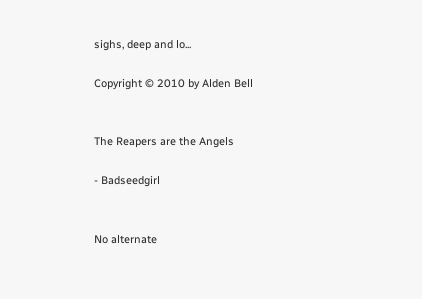sighs, deep and lo...

Copyright © 2010 by Alden Bell


The Reapers are the Angels

- Badseedgirl


No alternate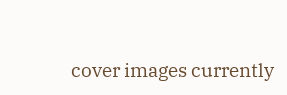cover images currently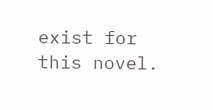exist for this novel.